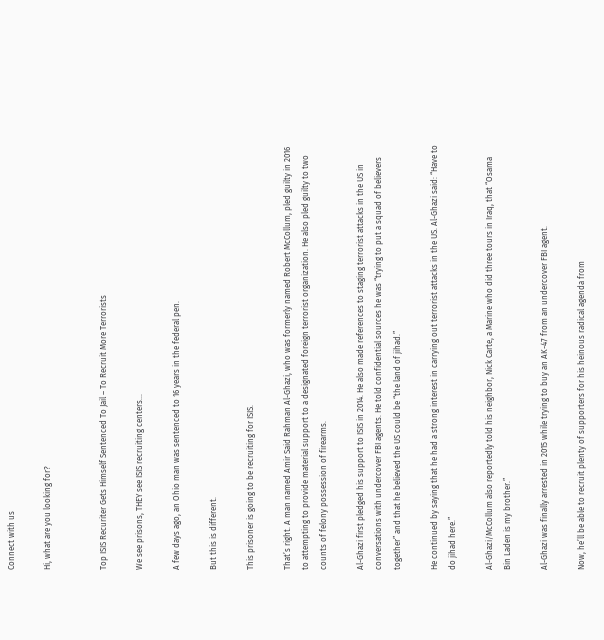Connect with us

Hi, what are you looking for?


Top ISIS Recuriter Gets Himself Sentenced To Jail – To Recruit More Terrorists

We see prisons, THEY see ISIS recruiting centers...

A few days ago, an Ohio man was sentenced to 16 years in the federal pen.

But this is different.

This prisoner is going to be recruiting for ISIS.

That’s right. A man named Amir Said Rahman Al-Ghazi, who was formerly named Robert McCollum, pled guilty in 2016 to attempting to provide material support to a designated foreign terrorist organization. He also pled guilty to two counts of felony possession of firearms.

Al-Ghazi first pledged his support to ISIS in 2014. He also made references to staging terrorist attacks in the US in conversations with undercover FBI agents. He told confidential sources he was “trying to put a squad of believers together” and that he believed the US could be “the land of jihad.”

He continued by saying that he had a strong interest in carrying out terrorist attacks in the US. Al-Ghazi said: “Have to do jihad here.”

Al-Ghazi/McCollum also reportedly told his neighbor, Nick Carte, a Marine who did three tours in Iraq, that “Osama Bin Laden is my brother.”

Al-Ghazi was finally arrested in 2015 while trying to buy an AK-47 from an undercover FBI agent.

Now, he’ll be able to recruit plenty of supporters for his heinous radical agenda from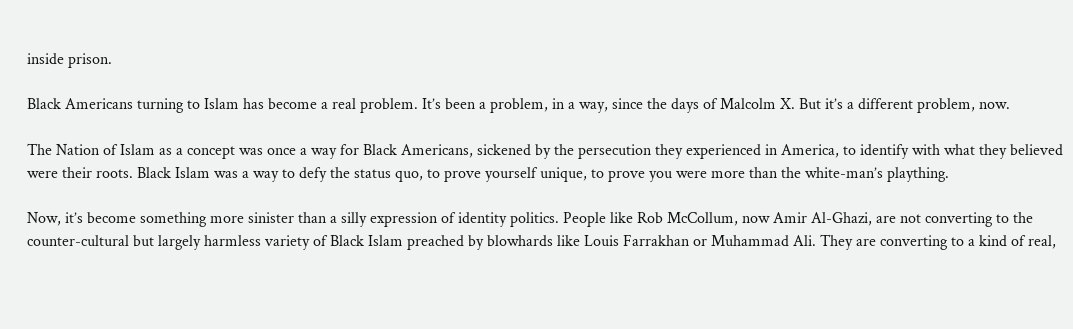inside prison.

Black Americans turning to Islam has become a real problem. It’s been a problem, in a way, since the days of Malcolm X. But it’s a different problem, now.

The Nation of Islam as a concept was once a way for Black Americans, sickened by the persecution they experienced in America, to identify with what they believed were their roots. Black Islam was a way to defy the status quo, to prove yourself unique, to prove you were more than the white-man’s plaything.

Now, it’s become something more sinister than a silly expression of identity politics. People like Rob McCollum, now Amir Al-Ghazi, are not converting to the counter-cultural but largely harmless variety of Black Islam preached by blowhards like Louis Farrakhan or Muhammad Ali. They are converting to a kind of real,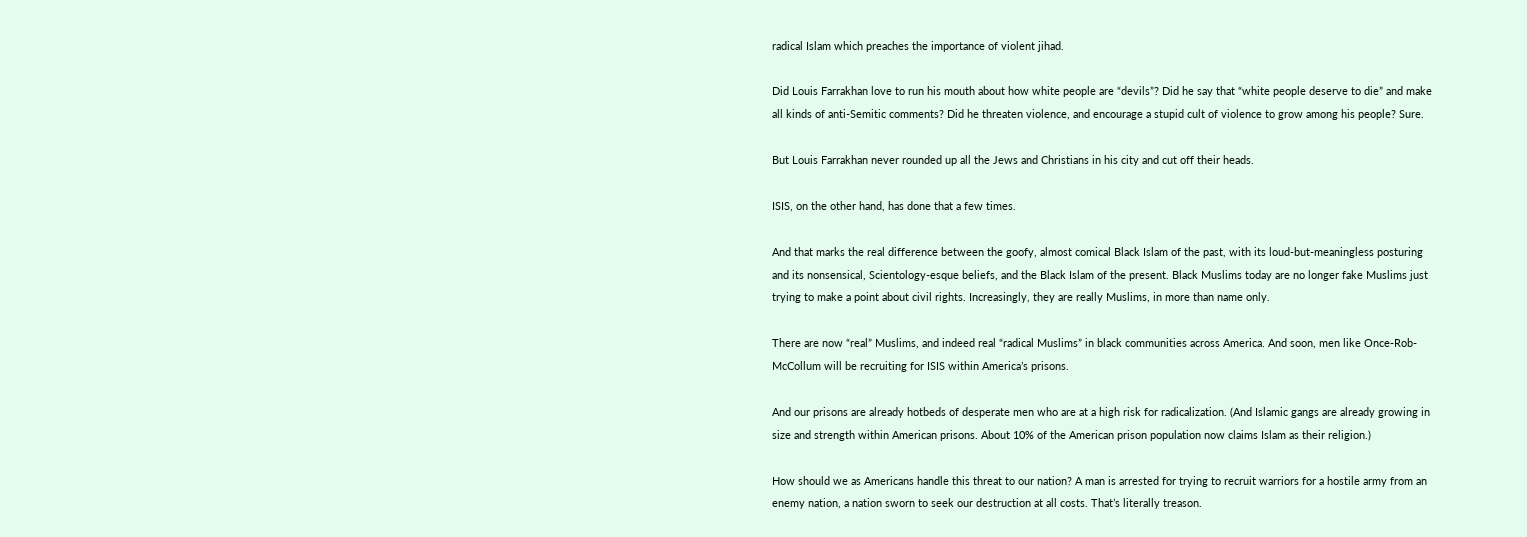radical Islam which preaches the importance of violent jihad.

Did Louis Farrakhan love to run his mouth about how white people are “devils”? Did he say that “white people deserve to die” and make all kinds of anti-Semitic comments? Did he threaten violence, and encourage a stupid cult of violence to grow among his people? Sure.

But Louis Farrakhan never rounded up all the Jews and Christians in his city and cut off their heads.

ISIS, on the other hand, has done that a few times.

And that marks the real difference between the goofy, almost comical Black Islam of the past, with its loud-but-meaningless posturing and its nonsensical, Scientology-esque beliefs, and the Black Islam of the present. Black Muslims today are no longer fake Muslims just trying to make a point about civil rights. Increasingly, they are really Muslims, in more than name only.

There are now “real” Muslims, and indeed real “radical Muslims” in black communities across America. And soon, men like Once-Rob-McCollum will be recruiting for ISIS within America’s prisons.

And our prisons are already hotbeds of desperate men who are at a high risk for radicalization. (And Islamic gangs are already growing in size and strength within American prisons. About 10% of the American prison population now claims Islam as their religion.)

How should we as Americans handle this threat to our nation? A man is arrested for trying to recruit warriors for a hostile army from an enemy nation, a nation sworn to seek our destruction at all costs. That’s literally treason.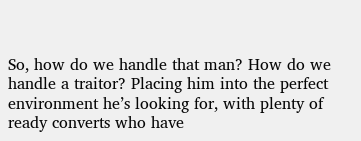So, how do we handle that man? How do we handle a traitor? Placing him into the perfect environment he’s looking for, with plenty of ready converts who have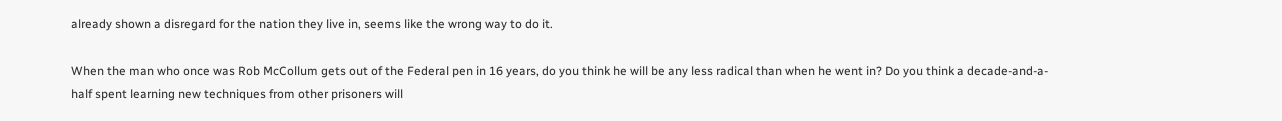already shown a disregard for the nation they live in, seems like the wrong way to do it.

When the man who once was Rob McCollum gets out of the Federal pen in 16 years, do you think he will be any less radical than when he went in? Do you think a decade-and-a-half spent learning new techniques from other prisoners will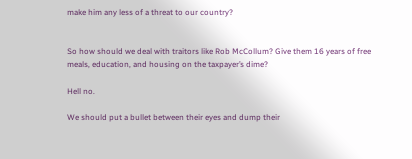make him any less of a threat to our country?


So how should we deal with traitors like Rob McCollum? Give them 16 years of free meals, education, and housing on the taxpayer’s dime?

Hell no.

We should put a bullet between their eyes and dump their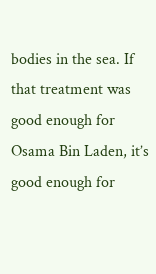bodies in the sea. If that treatment was good enough for Osama Bin Laden, it’s good enough for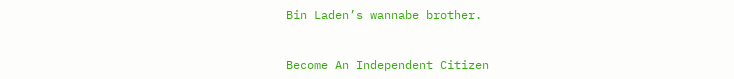Bin Laden’s wannabe brother.


Become An Independent Citizen